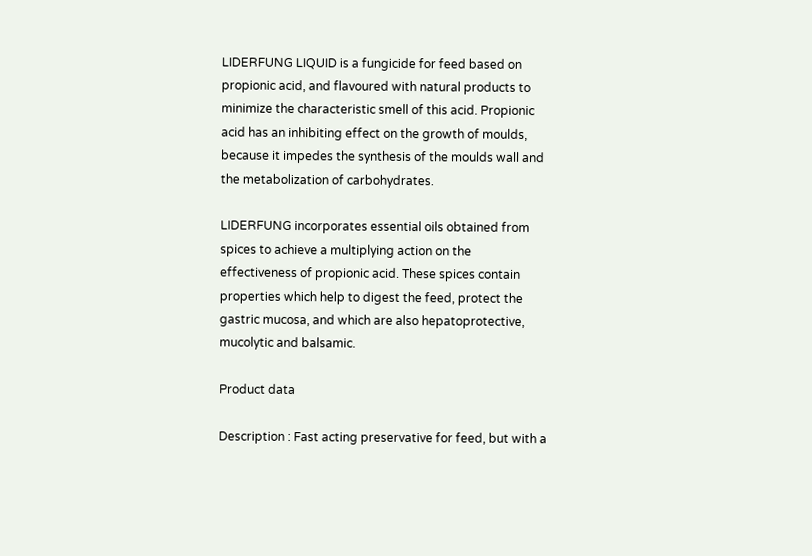LIDERFUNG LIQUID is a fungicide for feed based on propionic acid, and flavoured with natural products to minimize the characteristic smell of this acid. Propionic acid has an inhibiting effect on the growth of moulds, because it impedes the synthesis of the moulds wall and the metabolization of carbohydrates.

LIDERFUNG incorporates essential oils obtained from spices to achieve a multiplying action on the effectiveness of propionic acid. These spices contain properties which help to digest the feed, protect the gastric mucosa, and which are also hepatoprotective, mucolytic and balsamic.

Product data

Description : Fast acting preservative for feed, but with a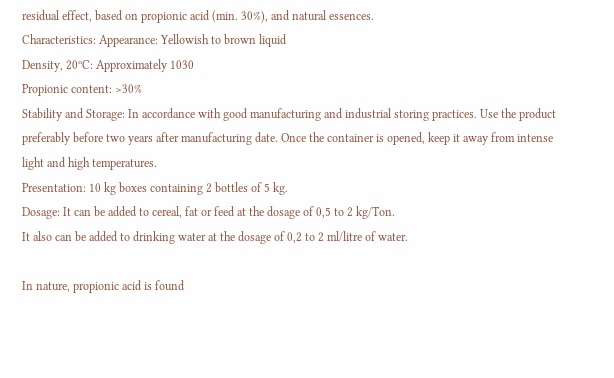residual effect, based on propionic acid (min. 30%), and natural essences.
Characteristics: Appearance: Yellowish to brown liquid
Density, 20ºC: Approximately 1030
Propionic content: >30%
Stability and Storage: In accordance with good manufacturing and industrial storing practices. Use the product preferably before two years after manufacturing date. Once the container is opened, keep it away from intense light and high temperatures.
Presentation: 10 kg boxes containing 2 bottles of 5 kg.
Dosage: It can be added to cereal, fat or feed at the dosage of 0,5 to 2 kg/Ton.
It also can be added to drinking water at the dosage of 0,2 to 2 ml/litre of water.

In nature, propionic acid is found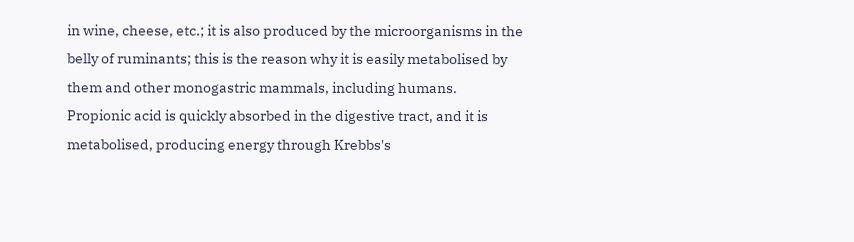in wine, cheese, etc.; it is also produced by the microorganisms in the belly of ruminants; this is the reason why it is easily metabolised by them and other monogastric mammals, including humans. Propionic acid is quickly absorbed in the digestive tract, and it is metabolised, producing energy through Krebbs's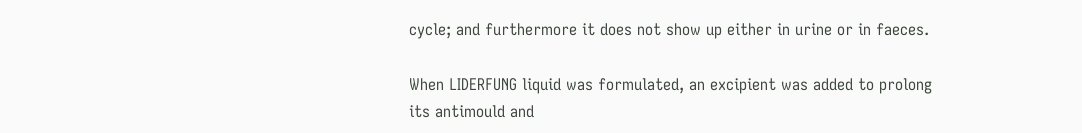cycle; and furthermore it does not show up either in urine or in faeces.

When LIDERFUNG liquid was formulated, an excipient was added to prolong its antimould and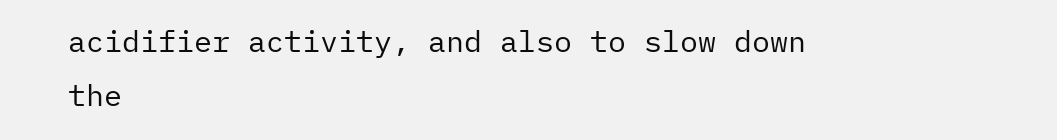acidifier activity, and also to slow down the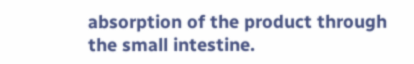absorption of the product through the small intestine.